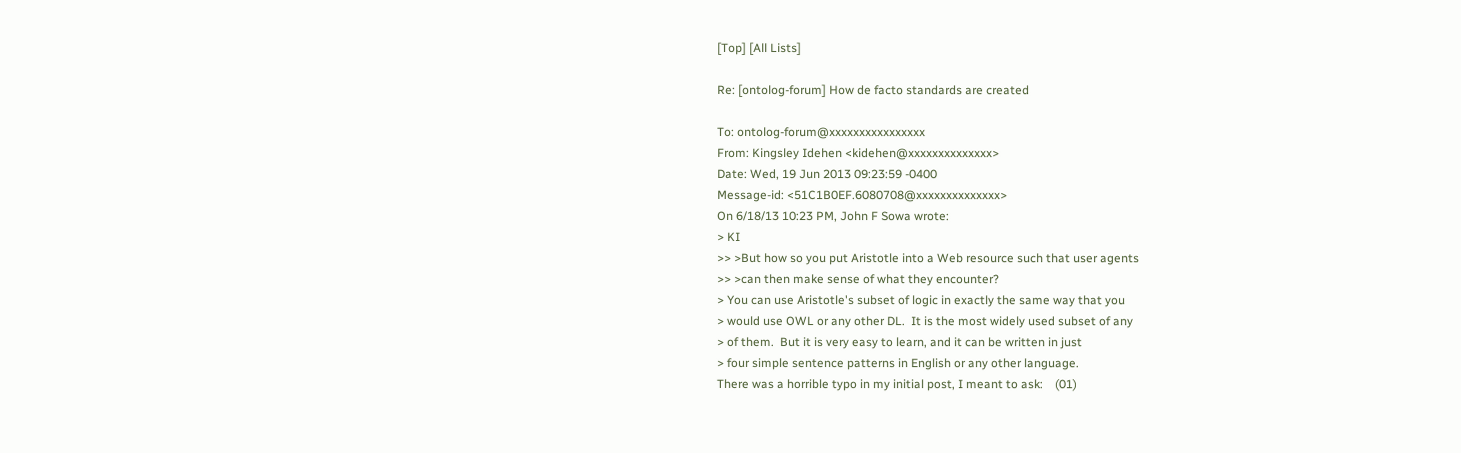[Top] [All Lists]

Re: [ontolog-forum] How de facto standards are created

To: ontolog-forum@xxxxxxxxxxxxxxxx
From: Kingsley Idehen <kidehen@xxxxxxxxxxxxxx>
Date: Wed, 19 Jun 2013 09:23:59 -0400
Message-id: <51C1B0EF.6080708@xxxxxxxxxxxxxx>
On 6/18/13 10:23 PM, John F Sowa wrote:
> KI
>> >But how so you put Aristotle into a Web resource such that user agents
>> >can then make sense of what they encounter?
> You can use Aristotle's subset of logic in exactly the same way that you
> would use OWL or any other DL.  It is the most widely used subset of any
> of them.  But it is very easy to learn, and it can be written in just
> four simple sentence patterns in English or any other language.
There was a horrible typo in my initial post, I meant to ask:    (01)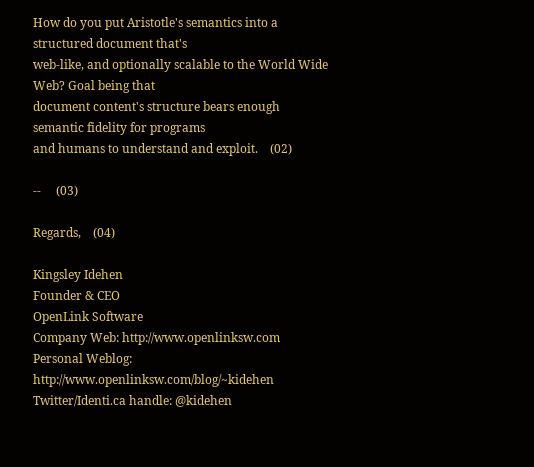How do you put Aristotle's semantics into a structured document that's
web-like, and optionally scalable to the World Wide Web? Goal being that
document content's structure bears enough semantic fidelity for programs
and humans to understand and exploit.    (02)

--     (03)

Regards,    (04)

Kingsley Idehen
Founder & CEO
OpenLink Software
Company Web: http://www.openlinksw.com
Personal Weblog: http://www.openlinksw.com/blog/~kidehen
Twitter/Identi.ca handle: @kidehen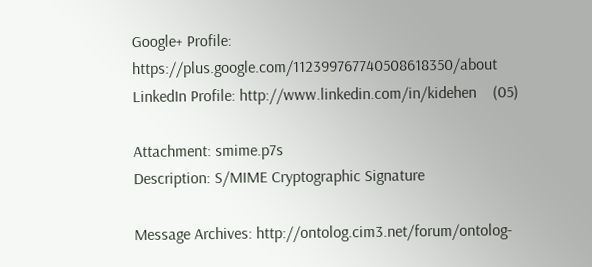Google+ Profile: https://plus.google.com/112399767740508618350/about
LinkedIn Profile: http://www.linkedin.com/in/kidehen    (05)

Attachment: smime.p7s
Description: S/MIME Cryptographic Signature

Message Archives: http://ontolog.cim3.net/forum/ontolog-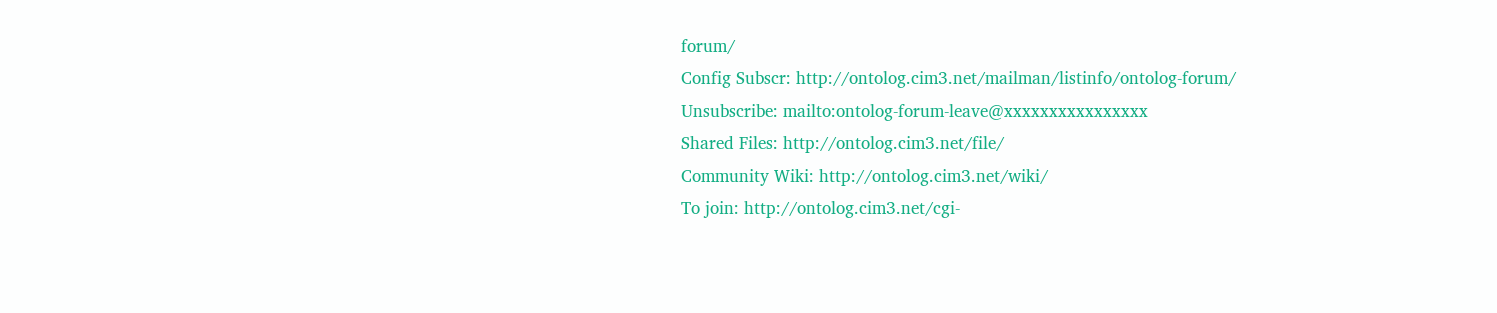forum/
Config Subscr: http://ontolog.cim3.net/mailman/listinfo/ontolog-forum/
Unsubscribe: mailto:ontolog-forum-leave@xxxxxxxxxxxxxxxx
Shared Files: http://ontolog.cim3.net/file/
Community Wiki: http://ontolog.cim3.net/wiki/
To join: http://ontolog.cim3.net/cgi-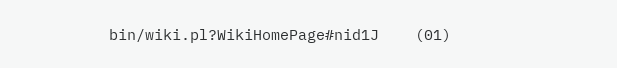bin/wiki.pl?WikiHomePage#nid1J    (01)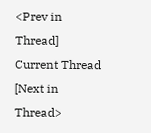<Prev in Thread] Current Thread [Next in Thread>